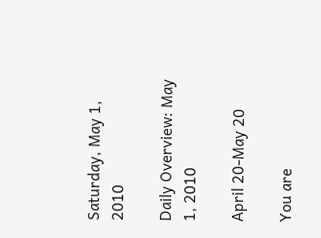Saturday, May 1, 2010

Daily Overview: May 1, 2010

April 20-May 20

You are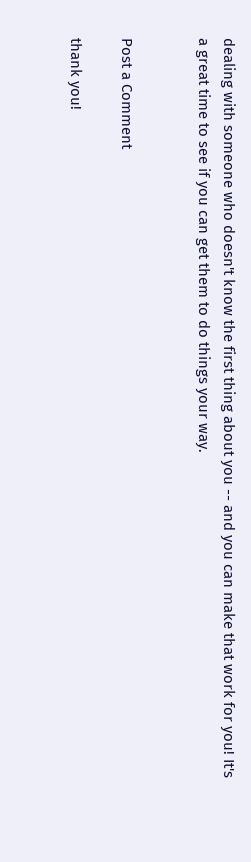dealing with someone who doesn't know the first thing about you -- and you can make that work for you! It's a great time to see if you can get them to do things your way.


Post a Comment

thank you!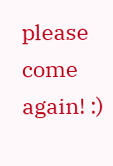please come again! :)